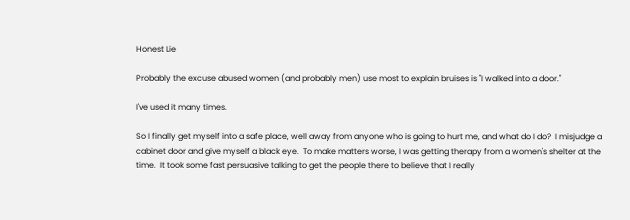Honest Lie

Probably the excuse abused women (and probably men) use most to explain bruises is "I walked into a door."

I've used it many times.

So I finally get myself into a safe place, well away from anyone who is going to hurt me, and what do I do?  I misjudge a cabinet door and give myself a black eye.  To make matters worse, I was getting therapy from a women's shelter at the time.  It took some fast persuasive talking to get the people there to believe that I really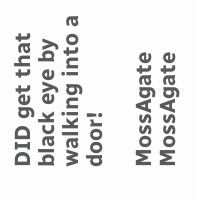DID get that black eye by walking into a door!

MossAgate MossAgate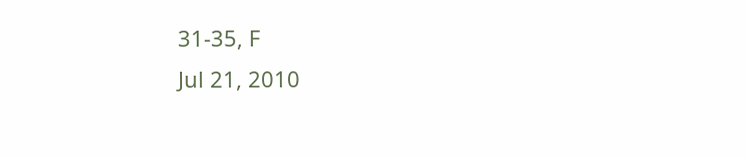31-35, F
Jul 21, 2010